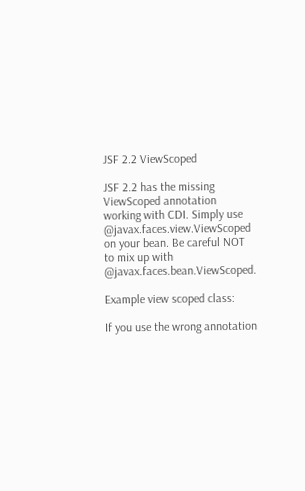JSF 2.2 ViewScoped

JSF 2.2 has the missing ViewScoped annotation working with CDI. Simply use @javax.faces.view.ViewScoped on your bean. Be careful NOT to mix up with @javax.faces.bean.ViewScoped.

Example view scoped class:

If you use the wrong annotation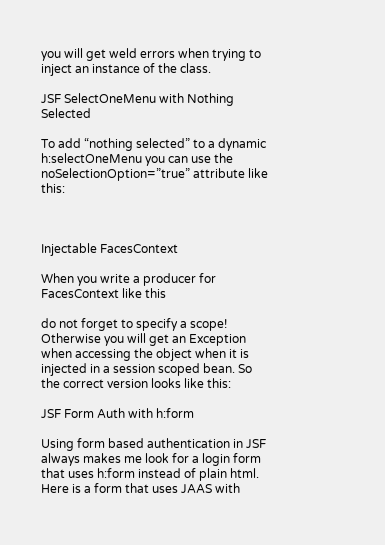you will get weld errors when trying to inject an instance of the class.

JSF SelectOneMenu with Nothing Selected

To add “nothing selected” to a dynamic h:selectOneMenu you can use the noSelectionOption=”true” attribute like this:



Injectable FacesContext

When you write a producer for FacesContext like this

do not forget to specify a scope! Otherwise you will get an Exception when accessing the object when it is injected in a session scoped bean. So the correct version looks like this:

JSF Form Auth with h:form

Using form based authentication in JSF always makes me look for a login form that uses h:form instead of plain html. Here is a form that uses JAAS with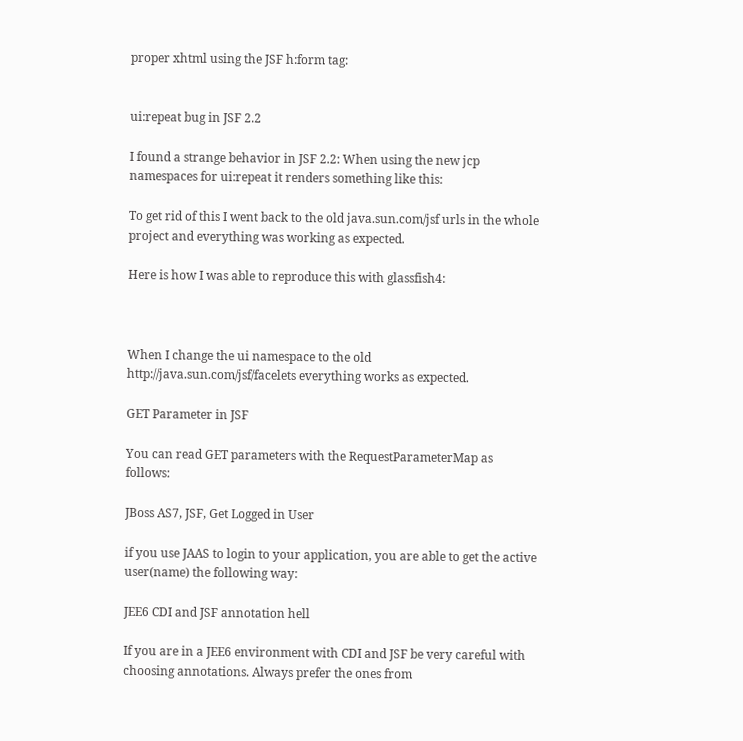proper xhtml using the JSF h:form tag:


ui:repeat bug in JSF 2.2

I found a strange behavior in JSF 2.2: When using the new jcp namespaces for ui:repeat it renders something like this:

To get rid of this I went back to the old java.sun.com/jsf urls in the whole project and everything was working as expected.

Here is how I was able to reproduce this with glassfish4:



When I change the ui namespace to the old http://java.sun.com/jsf/facelets everything works as expected.

GET Parameter in JSF

You can read GET parameters with the RequestParameterMap as follows:

JBoss AS7, JSF, Get Logged in User

if you use JAAS to login to your application, you are able to get the active user(name) the following way:

JEE6 CDI and JSF annotation hell

If you are in a JEE6 environment with CDI and JSF be very careful with choosing annotations. Always prefer the ones from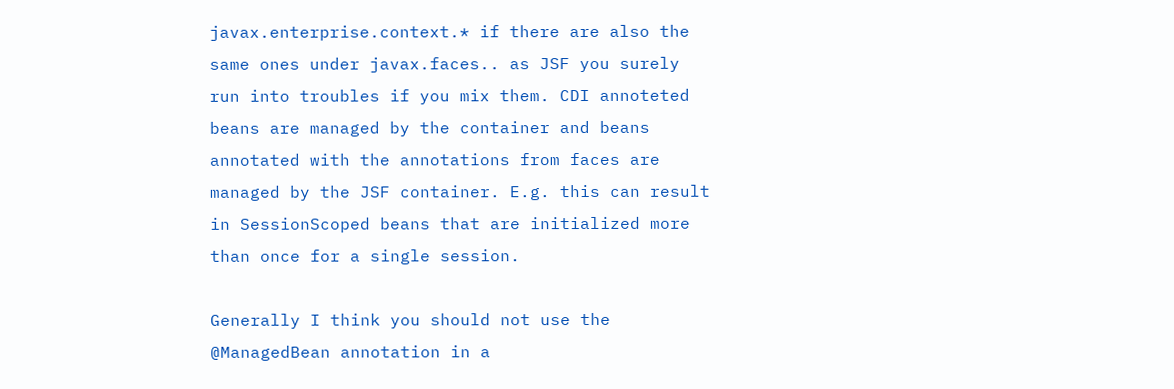javax.enterprise.context.* if there are also the same ones under javax.faces.. as JSF you surely run into troubles if you mix them. CDI annoteted beans are managed by the container and beans annotated with the annotations from faces are managed by the JSF container. E.g. this can result in SessionScoped beans that are initialized more than once for a single session.

Generally I think you should not use the @ManagedBean annotation in a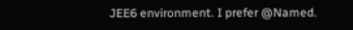JEE6 environment. I prefer @Named.